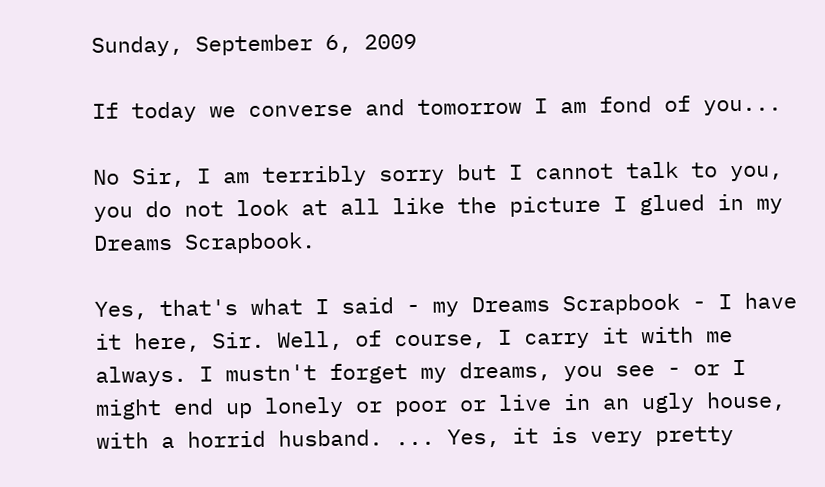Sunday, September 6, 2009

If today we converse and tomorrow I am fond of you...

No Sir, I am terribly sorry but I cannot talk to you, you do not look at all like the picture I glued in my Dreams Scrapbook.

Yes, that's what I said - my Dreams Scrapbook - I have it here, Sir. Well, of course, I carry it with me always. I mustn't forget my dreams, you see - or I might end up lonely or poor or live in an ugly house, with a horrid husband. ... Yes, it is very pretty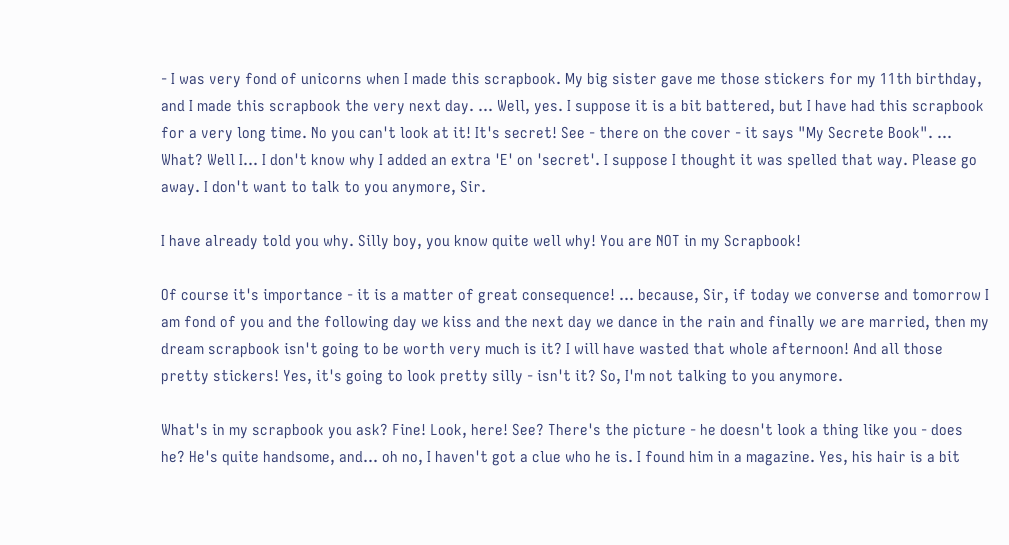- I was very fond of unicorns when I made this scrapbook. My big sister gave me those stickers for my 11th birthday, and I made this scrapbook the very next day. ... Well, yes. I suppose it is a bit battered, but I have had this scrapbook for a very long time. No you can't look at it! It's secret! See - there on the cover - it says "My Secrete Book". ... What? Well I... I don't know why I added an extra 'E' on 'secret'. I suppose I thought it was spelled that way. Please go away. I don't want to talk to you anymore, Sir.

I have already told you why. Silly boy, you know quite well why! You are NOT in my Scrapbook!

Of course it's importance - it is a matter of great consequence! ... because, Sir, if today we converse and tomorrow I am fond of you and the following day we kiss and the next day we dance in the rain and finally we are married, then my dream scrapbook isn't going to be worth very much is it? I will have wasted that whole afternoon! And all those pretty stickers! Yes, it's going to look pretty silly - isn't it? So, I'm not talking to you anymore.

What's in my scrapbook you ask? Fine! Look, here! See? There's the picture - he doesn't look a thing like you - does he? He's quite handsome, and... oh no, I haven't got a clue who he is. I found him in a magazine. Yes, his hair is a bit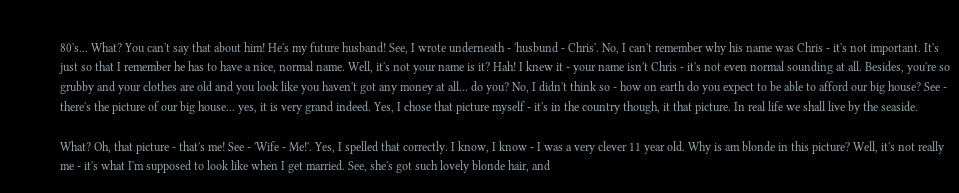80's... What? You can't say that about him! He's my future husband! See, I wrote underneath - 'husbund - Chris'. No, I can't remember why his name was Chris - it's not important. It's just so that I remember he has to have a nice, normal name. Well, it's not your name is it? Hah! I knew it - your name isn't Chris - it's not even normal sounding at all. Besides, you're so grubby and your clothes are old and you look like you haven't got any money at all... do you? No, I didn't think so - how on earth do you expect to be able to afford our big house? See - there's the picture of our big house... yes, it is very grand indeed. Yes, I chose that picture myself - it's in the country though, it that picture. In real life we shall live by the seaside.

What? Oh, that picture - that's me! See - 'Wife - Me!'. Yes, I spelled that correctly. I know, I know - I was a very clever 11 year old. Why is am blonde in this picture? Well, it's not really me - it's what I'm supposed to look like when I get married. See, she's got such lovely blonde hair, and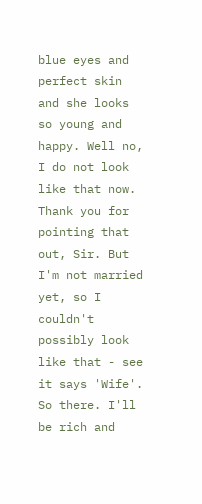blue eyes and perfect skin and she looks so young and happy. Well no, I do not look like that now. Thank you for pointing that out, Sir. But I'm not married yet, so I couldn't possibly look like that - see it says 'Wife'. So there. I'll be rich and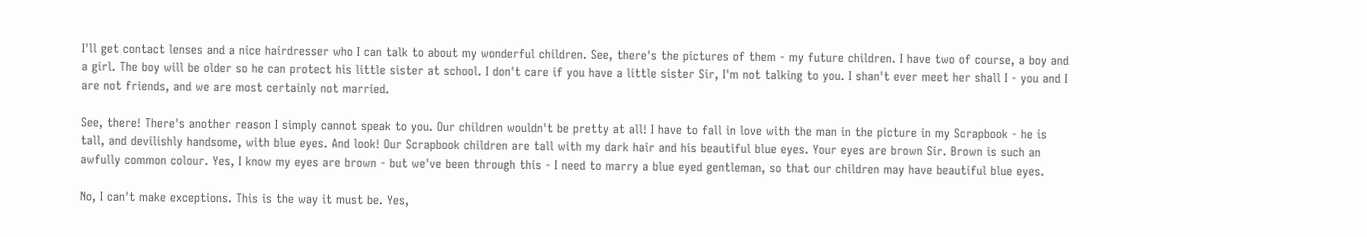I'll get contact lenses and a nice hairdresser who I can talk to about my wonderful children. See, there's the pictures of them - my future children. I have two of course, a boy and a girl. The boy will be older so he can protect his little sister at school. I don't care if you have a little sister Sir, I'm not talking to you. I shan't ever meet her shall I - you and I are not friends, and we are most certainly not married.

See, there! There's another reason I simply cannot speak to you. Our children wouldn't be pretty at all! I have to fall in love with the man in the picture in my Scrapbook - he is tall, and devilishly handsome, with blue eyes. And look! Our Scrapbook children are tall with my dark hair and his beautiful blue eyes. Your eyes are brown Sir. Brown is such an awfully common colour. Yes, I know my eyes are brown - but we've been through this - I need to marry a blue eyed gentleman, so that our children may have beautiful blue eyes.

No, I can't make exceptions. This is the way it must be. Yes,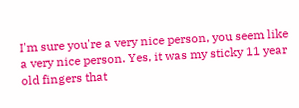I'm sure you're a very nice person, you seem like a very nice person. Yes, it was my sticky 11 year old fingers that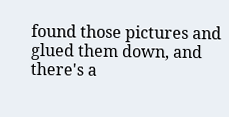found those pictures and glued them down, and there's a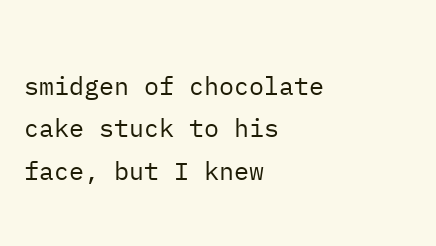smidgen of chocolate cake stuck to his face, but I knew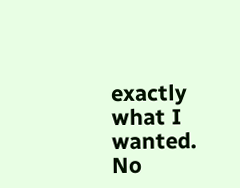exactly what I wanted. No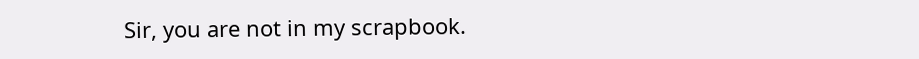Sir, you are not in my scrapbook.